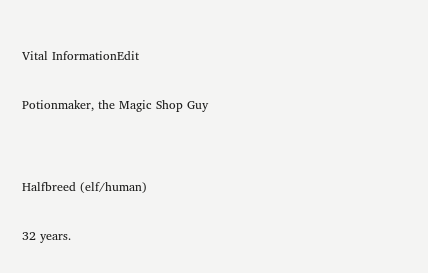Vital InformationEdit


Potionmaker, the Magic Shop Guy




Halfbreed (elf/human)


32 years.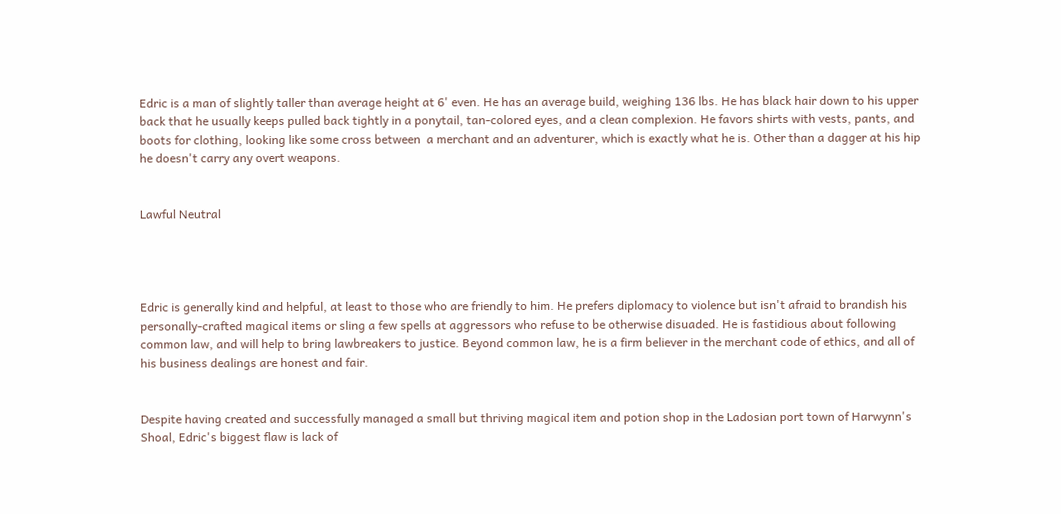Edric is a man of slightly taller than average height at 6' even. He has an average build, weighing 136 lbs. He has black hair down to his upper back that he usually keeps pulled back tightly in a ponytail, tan-colored eyes, and a clean complexion. He favors shirts with vests, pants, and boots for clothing, looking like some cross between  a merchant and an adventurer, which is exactly what he is. Other than a dagger at his hip he doesn't carry any overt weapons.


Lawful Neutral




Edric is generally kind and helpful, at least to those who are friendly to him. He prefers diplomacy to violence but isn't afraid to brandish his personally-crafted magical items or sling a few spells at aggressors who refuse to be otherwise disuaded. He is fastidious about following common law, and will help to bring lawbreakers to justice. Beyond common law, he is a firm believer in the merchant code of ethics, and all of his business dealings are honest and fair.


Despite having created and successfully managed a small but thriving magical item and potion shop in the Ladosian port town of Harwynn's Shoal, Edric's biggest flaw is lack of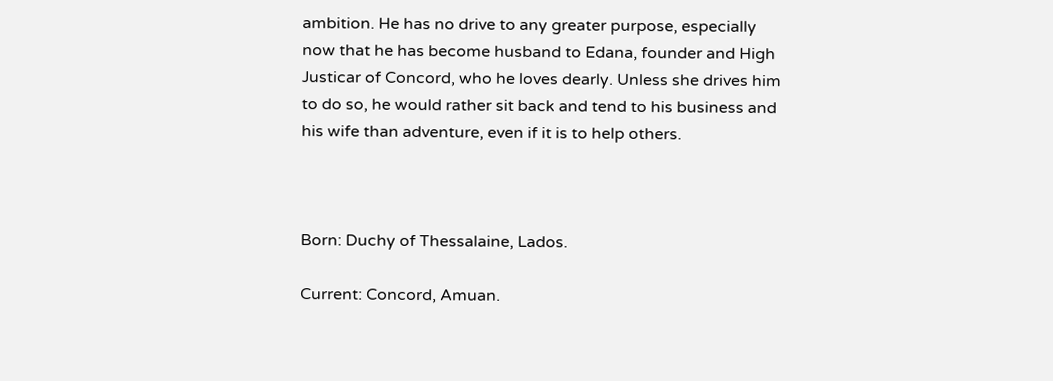ambition. He has no drive to any greater purpose, especially now that he has become husband to Edana, founder and High Justicar of Concord, who he loves dearly. Unless she drives him to do so, he would rather sit back and tend to his business and his wife than adventure, even if it is to help others.



Born: Duchy of Thessalaine, Lados.

Current: Concord, Amuan.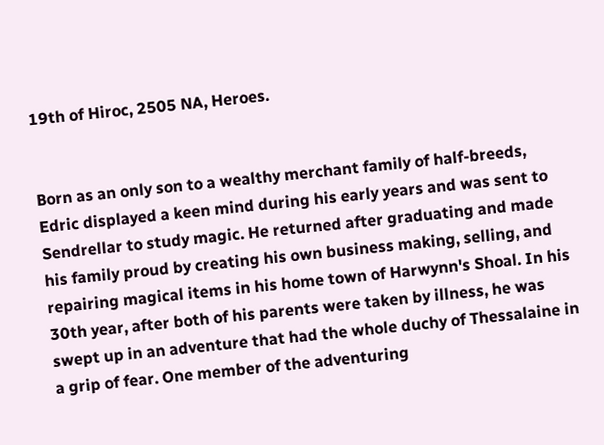19th of Hiroc, 2505 NA, Heroes.


Born as an only son to a wealthy merchant family of half-breeds, Edric displayed a keen mind during his early years and was sent to Sendrellar to study magic. He returned after graduating and made his family proud by creating his own business making, selling, and repairing magical items in his home town of Harwynn's Shoal. In his 30th year, after both of his parents were taken by illness, he was swept up in an adventure that had the whole duchy of Thessalaine in a grip of fear. One member of the adventuring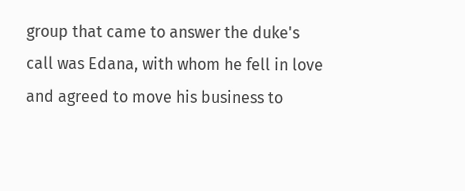group that came to answer the duke's call was Edana, with whom he fell in love and agreed to move his business to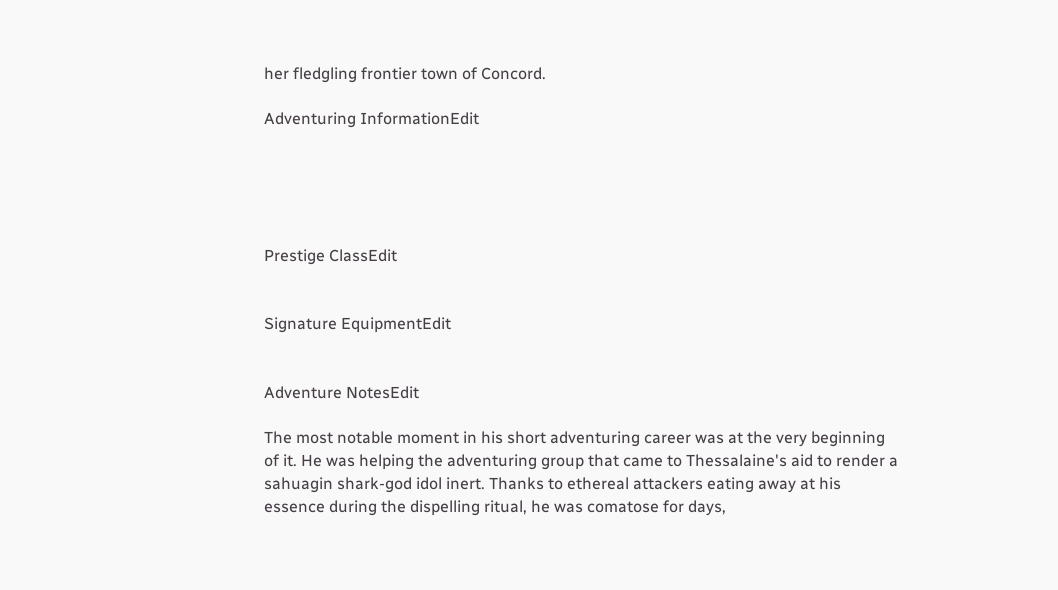her fledgling frontier town of Concord.

Adventuring InformationEdit





Prestige ClassEdit


Signature EquipmentEdit


Adventure NotesEdit

The most notable moment in his short adventuring career was at the very beginning of it. He was helping the adventuring group that came to Thessalaine's aid to render a sahuagin shark-god idol inert. Thanks to ethereal attackers eating away at his essence during the dispelling ritual, he was comatose for days,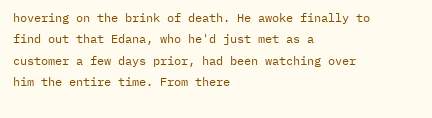hovering on the brink of death. He awoke finally to find out that Edana, who he'd just met as a customer a few days prior, had been watching over him the entire time. From there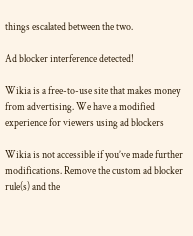things escalated between the two.

Ad blocker interference detected!

Wikia is a free-to-use site that makes money from advertising. We have a modified experience for viewers using ad blockers

Wikia is not accessible if you’ve made further modifications. Remove the custom ad blocker rule(s) and the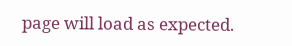page will load as expected.